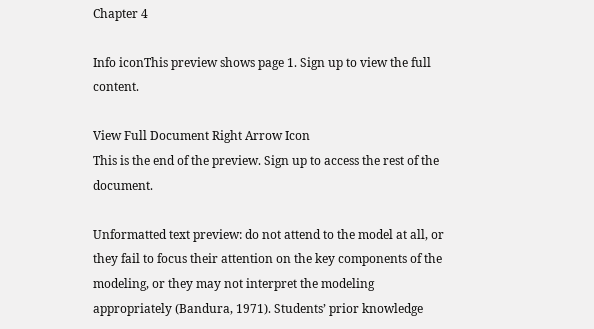Chapter 4

Info iconThis preview shows page 1. Sign up to view the full content.

View Full Document Right Arrow Icon
This is the end of the preview. Sign up to access the rest of the document.

Unformatted text preview: do not attend to the model at all, or they fail to focus their attention on the key components of the modeling, or they may not interpret the modeling appropriately (Bandura, 1971). Students’ prior knowledge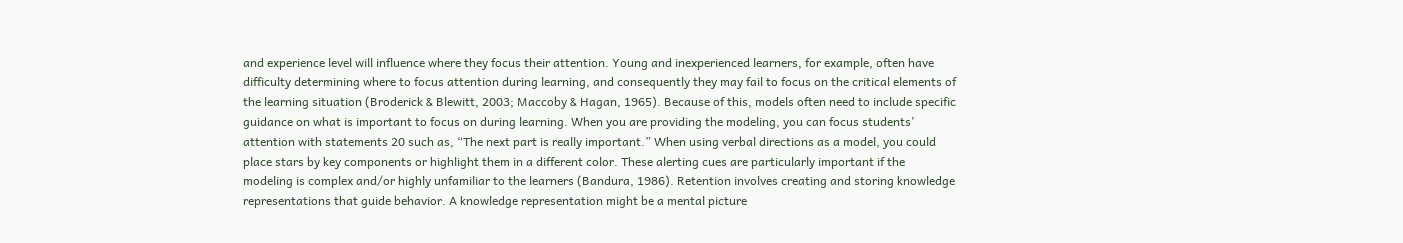and experience level will influence where they focus their attention. Young and inexperienced learners, for example, often have difficulty determining where to focus attention during learning, and consequently they may fail to focus on the critical elements of the learning situation (Broderick & Blewitt, 2003; Maccoby & Hagan, 1965). Because of this, models often need to include specific guidance on what is important to focus on during learning. When you are providing the modeling, you can focus students’ attention with statements 20 such as, “The next part is really important.” When using verbal directions as a model, you could place stars by key components or highlight them in a different color. These alerting cues are particularly important if the modeling is complex and/or highly unfamiliar to the learners (Bandura, 1986). Retention involves creating and storing knowledge representations that guide behavior. A knowledge representation might be a mental picture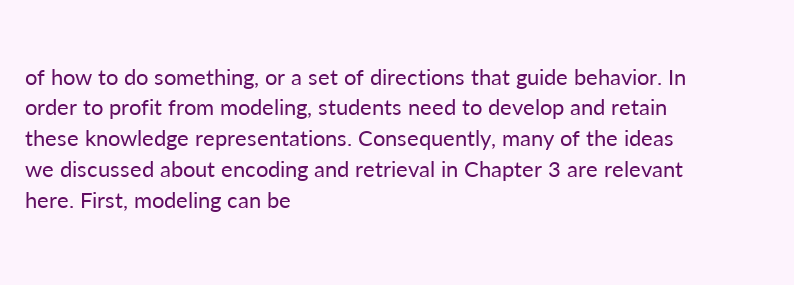of how to do something, or a set of directions that guide behavior. In order to profit from modeling, students need to develop and retain these knowledge representations. Consequently, many of the ideas we discussed about encoding and retrieval in Chapter 3 are relevant here. First, modeling can be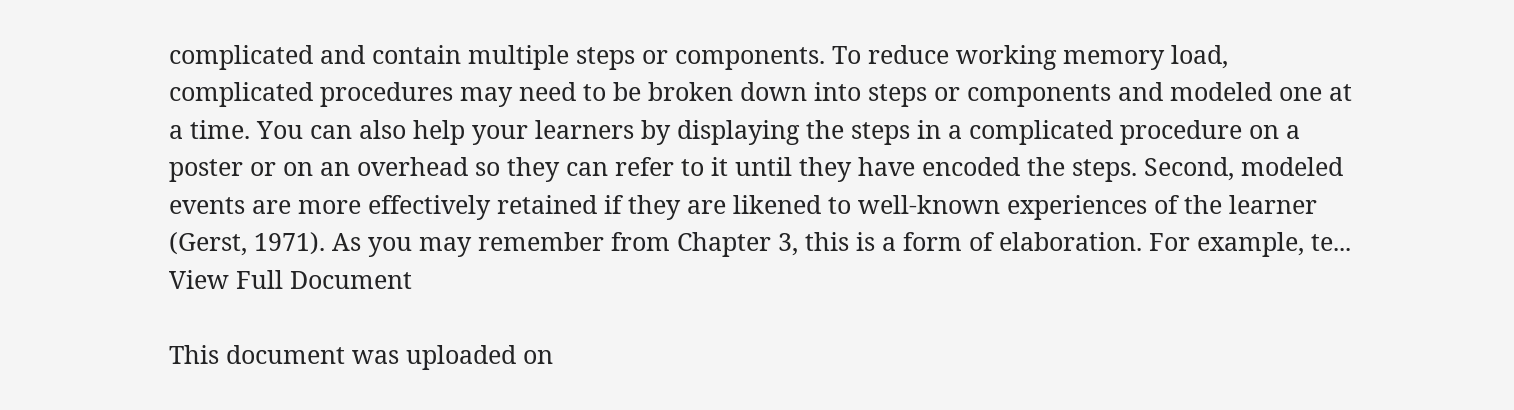complicated and contain multiple steps or components. To reduce working memory load, complicated procedures may need to be broken down into steps or components and modeled one at a time. You can also help your learners by displaying the steps in a complicated procedure on a poster or on an overhead so they can refer to it until they have encoded the steps. Second, modeled events are more effectively retained if they are likened to well-known experiences of the learner (Gerst, 1971). As you may remember from Chapter 3, this is a form of elaboration. For example, te...
View Full Document

This document was uploaded on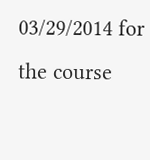03/29/2014 for the course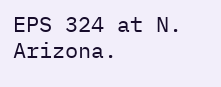EPS 324 at N. Arizona.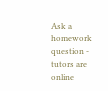Ask a homework question - tutors are online